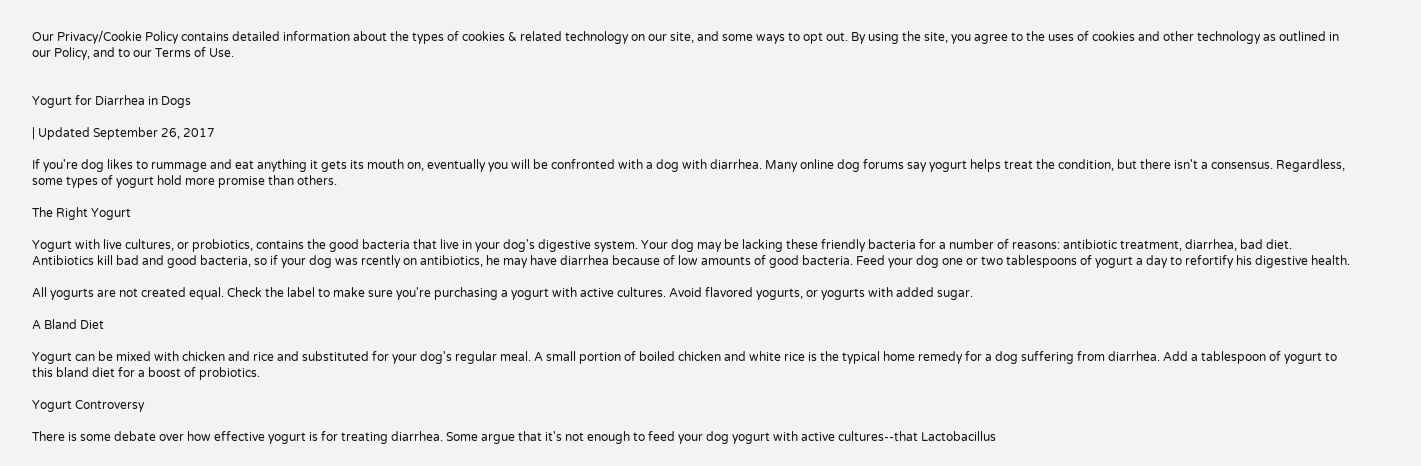Our Privacy/Cookie Policy contains detailed information about the types of cookies & related technology on our site, and some ways to opt out. By using the site, you agree to the uses of cookies and other technology as outlined in our Policy, and to our Terms of Use.


Yogurt for Diarrhea in Dogs

| Updated September 26, 2017

If you're dog likes to rummage and eat anything it gets its mouth on, eventually you will be confronted with a dog with diarrhea. Many online dog forums say yogurt helps treat the condition, but there isn't a consensus. Regardless, some types of yogurt hold more promise than others.

The Right Yogurt

Yogurt with live cultures, or probiotics, contains the good bacteria that live in your dog's digestive system. Your dog may be lacking these friendly bacteria for a number of reasons: antibiotic treatment, diarrhea, bad diet. Antibiotics kill bad and good bacteria, so if your dog was rcently on antibiotics, he may have diarrhea because of low amounts of good bacteria. Feed your dog one or two tablespoons of yogurt a day to refortify his digestive health.

All yogurts are not created equal. Check the label to make sure you're purchasing a yogurt with active cultures. Avoid flavored yogurts, or yogurts with added sugar.

A Bland Diet

Yogurt can be mixed with chicken and rice and substituted for your dog's regular meal. A small portion of boiled chicken and white rice is the typical home remedy for a dog suffering from diarrhea. Add a tablespoon of yogurt to this bland diet for a boost of probiotics.

Yogurt Controversy

There is some debate over how effective yogurt is for treating diarrhea. Some argue that it's not enough to feed your dog yogurt with active cultures--that Lactobacillus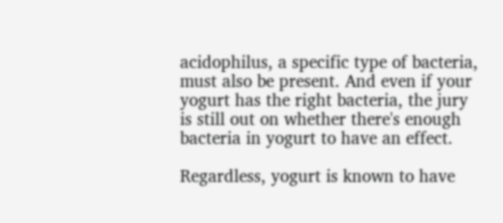acidophilus, a specific type of bacteria, must also be present. And even if your yogurt has the right bacteria, the jury is still out on whether there's enough bacteria in yogurt to have an effect.

Regardless, yogurt is known to have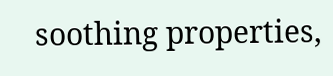soothing properties,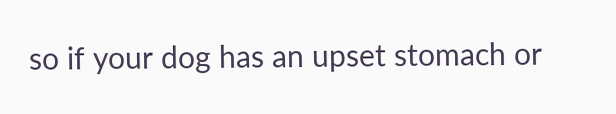so if your dog has an upset stomach or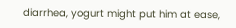diarrhea, yogurt might put him at ease,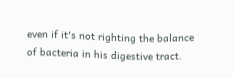even if it's not righting the balance of bacteria in his digestive tract.